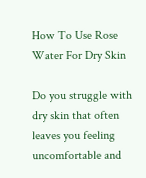How To Use Rose Water For Dry Skin

Do you struggle with dry skin that often leaves you feeling uncomfortable and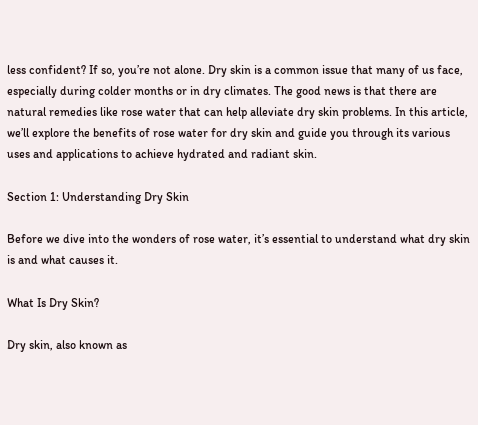less confident? If so, you’re not alone. Dry skin is a common issue that many of us face, especially during colder months or in dry climates. The good news is that there are natural remedies like rose water that can help alleviate dry skin problems. In this article, we’ll explore the benefits of rose water for dry skin and guide you through its various uses and applications to achieve hydrated and radiant skin.

Section 1: Understanding Dry Skin

Before we dive into the wonders of rose water, it’s essential to understand what dry skin is and what causes it.

What Is Dry Skin?

Dry skin, also known as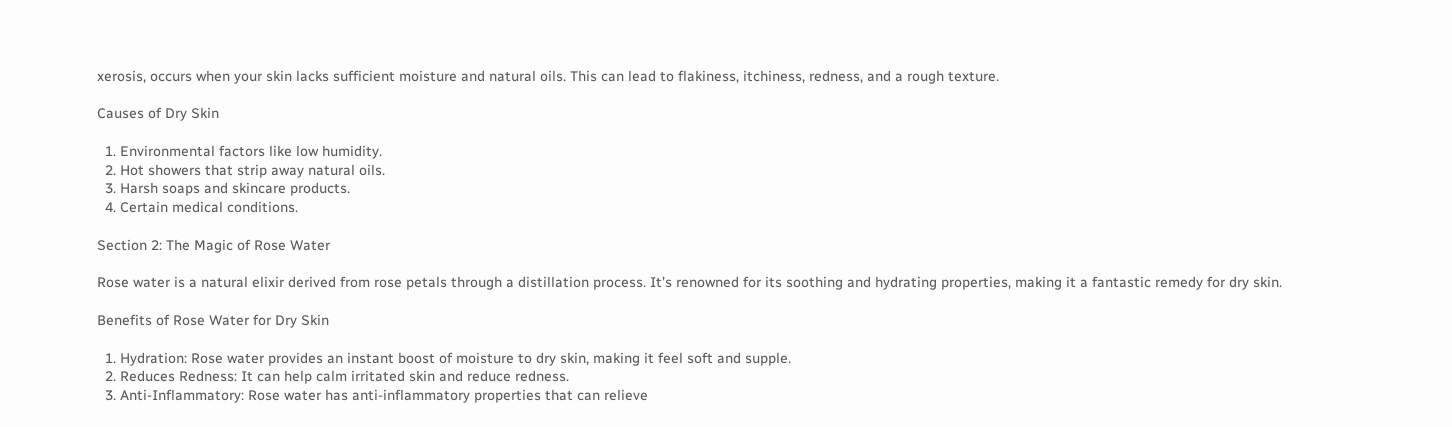xerosis, occurs when your skin lacks sufficient moisture and natural oils. This can lead to flakiness, itchiness, redness, and a rough texture.

Causes of Dry Skin

  1. Environmental factors like low humidity.
  2. Hot showers that strip away natural oils.
  3. Harsh soaps and skincare products.
  4. Certain medical conditions.

Section 2: The Magic of Rose Water

Rose water is a natural elixir derived from rose petals through a distillation process. It’s renowned for its soothing and hydrating properties, making it a fantastic remedy for dry skin.

Benefits of Rose Water for Dry Skin

  1. Hydration: Rose water provides an instant boost of moisture to dry skin, making it feel soft and supple.
  2. Reduces Redness: It can help calm irritated skin and reduce redness.
  3. Anti-Inflammatory: Rose water has anti-inflammatory properties that can relieve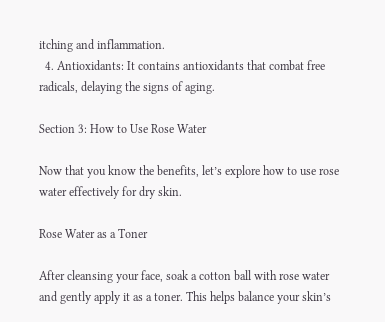itching and inflammation.
  4. Antioxidants: It contains antioxidants that combat free radicals, delaying the signs of aging.

Section 3: How to Use Rose Water

Now that you know the benefits, let’s explore how to use rose water effectively for dry skin.

Rose Water as a Toner

After cleansing your face, soak a cotton ball with rose water and gently apply it as a toner. This helps balance your skin’s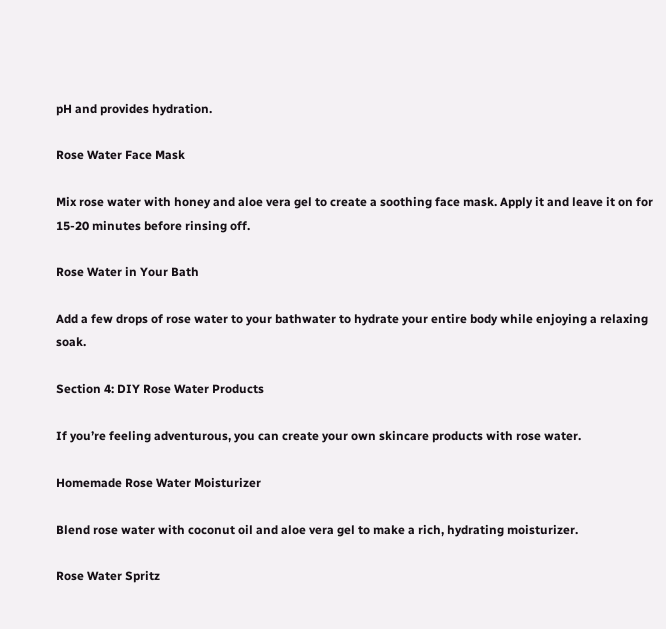pH and provides hydration.

Rose Water Face Mask

Mix rose water with honey and aloe vera gel to create a soothing face mask. Apply it and leave it on for 15-20 minutes before rinsing off.

Rose Water in Your Bath

Add a few drops of rose water to your bathwater to hydrate your entire body while enjoying a relaxing soak.

Section 4: DIY Rose Water Products

If you’re feeling adventurous, you can create your own skincare products with rose water.

Homemade Rose Water Moisturizer

Blend rose water with coconut oil and aloe vera gel to make a rich, hydrating moisturizer.

Rose Water Spritz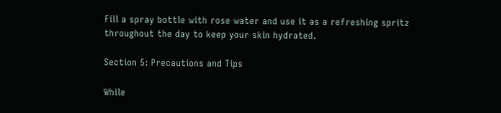Fill a spray bottle with rose water and use it as a refreshing spritz throughout the day to keep your skin hydrated.

Section 5: Precautions and Tips

While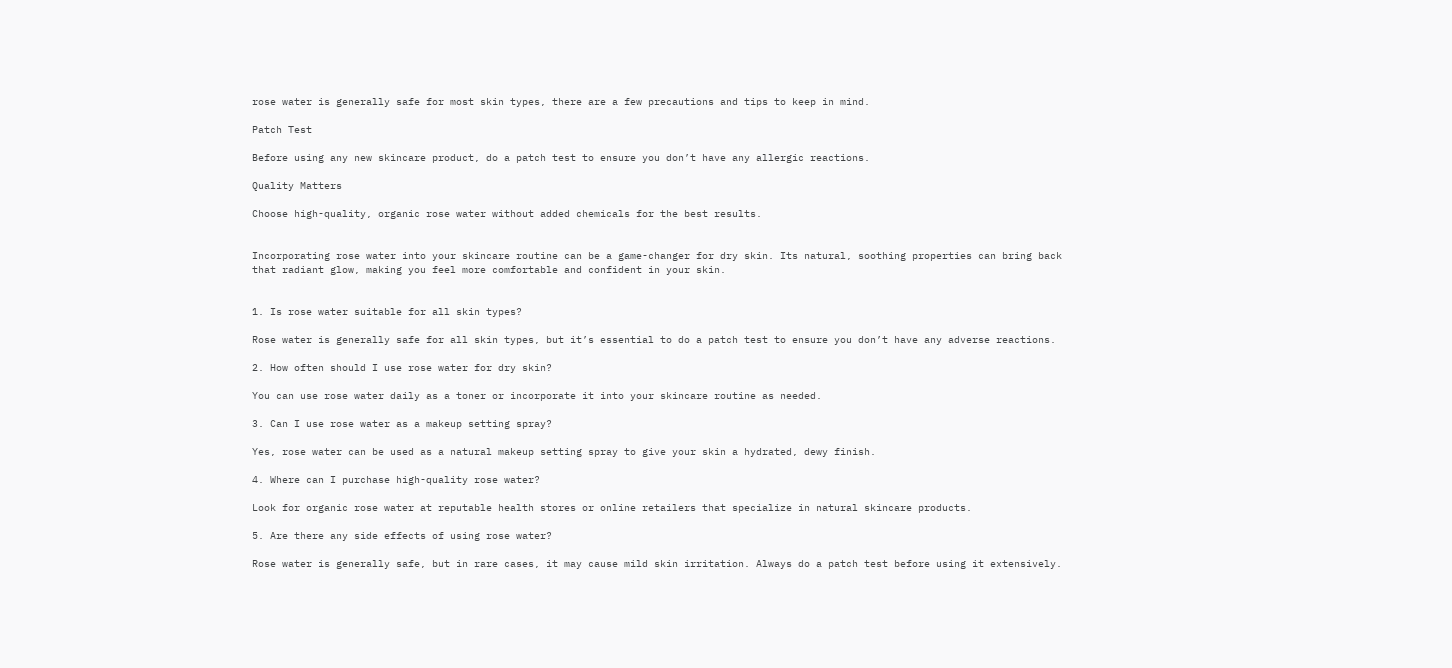rose water is generally safe for most skin types, there are a few precautions and tips to keep in mind.

Patch Test

Before using any new skincare product, do a patch test to ensure you don’t have any allergic reactions.

Quality Matters

Choose high-quality, organic rose water without added chemicals for the best results.


Incorporating rose water into your skincare routine can be a game-changer for dry skin. Its natural, soothing properties can bring back that radiant glow, making you feel more comfortable and confident in your skin.


1. Is rose water suitable for all skin types?

Rose water is generally safe for all skin types, but it’s essential to do a patch test to ensure you don’t have any adverse reactions.

2. How often should I use rose water for dry skin?

You can use rose water daily as a toner or incorporate it into your skincare routine as needed.

3. Can I use rose water as a makeup setting spray?

Yes, rose water can be used as a natural makeup setting spray to give your skin a hydrated, dewy finish.

4. Where can I purchase high-quality rose water?

Look for organic rose water at reputable health stores or online retailers that specialize in natural skincare products.

5. Are there any side effects of using rose water?

Rose water is generally safe, but in rare cases, it may cause mild skin irritation. Always do a patch test before using it extensively.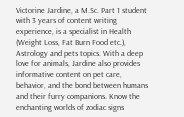Victorine Jardine, a M.Sc. Part 1 student with 3 years of content writing experience, is a specialist in Health (Weight Loss, Fat Burn Food etc.), Astrology and pets topics. With a deep love for animals, Jardine also provides informative content on pet care, behavior, and the bond between humans and their furry companions. Know the enchanting worlds of zodiac signs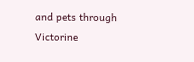and pets through Victorine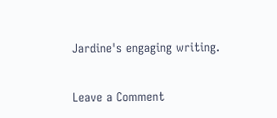Jardine's engaging writing.

Leave a Comment